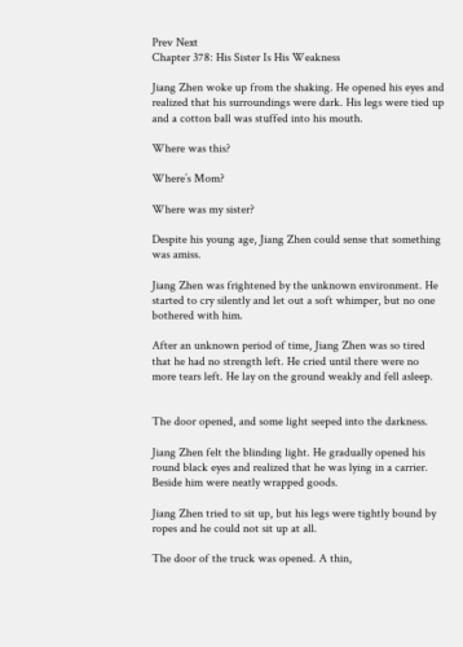Prev Next
Chapter 378: His Sister Is His Weakness

Jiang Zhen woke up from the shaking. He opened his eyes and realized that his surroundings were dark. His legs were tied up and a cotton ball was stuffed into his mouth.

Where was this?

Where’s Mom?

Where was my sister?

Despite his young age, Jiang Zhen could sense that something was amiss.

Jiang Zhen was frightened by the unknown environment. He started to cry silently and let out a soft whimper, but no one bothered with him.

After an unknown period of time, Jiang Zhen was so tired that he had no strength left. He cried until there were no more tears left. He lay on the ground weakly and fell asleep.


The door opened, and some light seeped into the darkness.

Jiang Zhen felt the blinding light. He gradually opened his round black eyes and realized that he was lying in a carrier. Beside him were neatly wrapped goods.

Jiang Zhen tried to sit up, but his legs were tightly bound by ropes and he could not sit up at all.

The door of the truck was opened. A thin,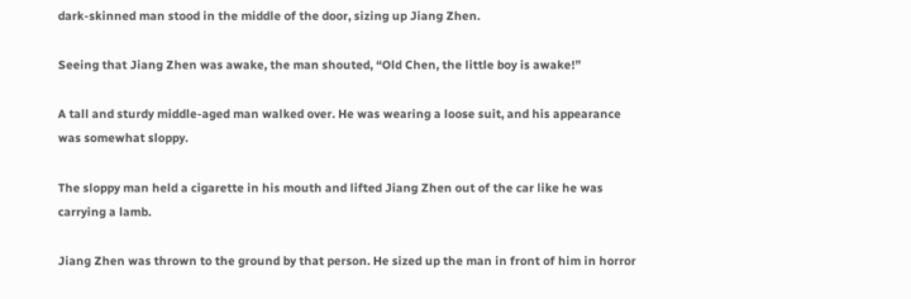dark-skinned man stood in the middle of the door, sizing up Jiang Zhen.

Seeing that Jiang Zhen was awake, the man shouted, “Old Chen, the little boy is awake!”

A tall and sturdy middle-aged man walked over. He was wearing a loose suit, and his appearance was somewhat sloppy.

The sloppy man held a cigarette in his mouth and lifted Jiang Zhen out of the car like he was carrying a lamb.

Jiang Zhen was thrown to the ground by that person. He sized up the man in front of him in horror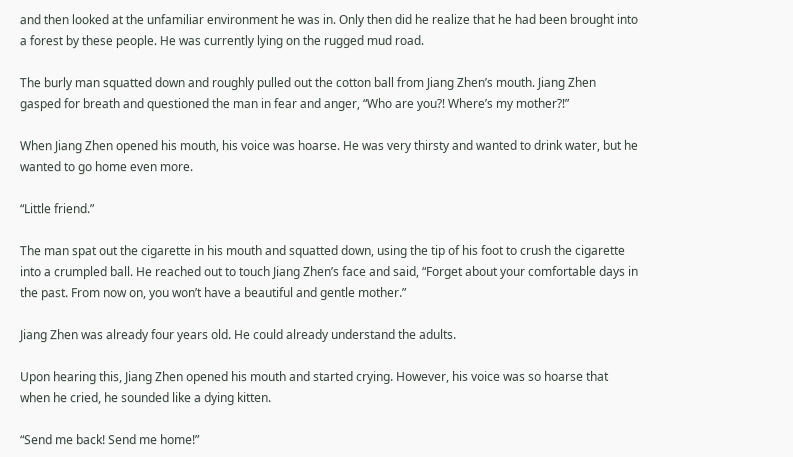and then looked at the unfamiliar environment he was in. Only then did he realize that he had been brought into a forest by these people. He was currently lying on the rugged mud road.

The burly man squatted down and roughly pulled out the cotton ball from Jiang Zhen’s mouth. Jiang Zhen gasped for breath and questioned the man in fear and anger, “Who are you?! Where’s my mother?!”

When Jiang Zhen opened his mouth, his voice was hoarse. He was very thirsty and wanted to drink water, but he wanted to go home even more.

“Little friend.”

The man spat out the cigarette in his mouth and squatted down, using the tip of his foot to crush the cigarette into a crumpled ball. He reached out to touch Jiang Zhen’s face and said, “Forget about your comfortable days in the past. From now on, you won’t have a beautiful and gentle mother.”

Jiang Zhen was already four years old. He could already understand the adults.

Upon hearing this, Jiang Zhen opened his mouth and started crying. However, his voice was so hoarse that when he cried, he sounded like a dying kitten.

“Send me back! Send me home!”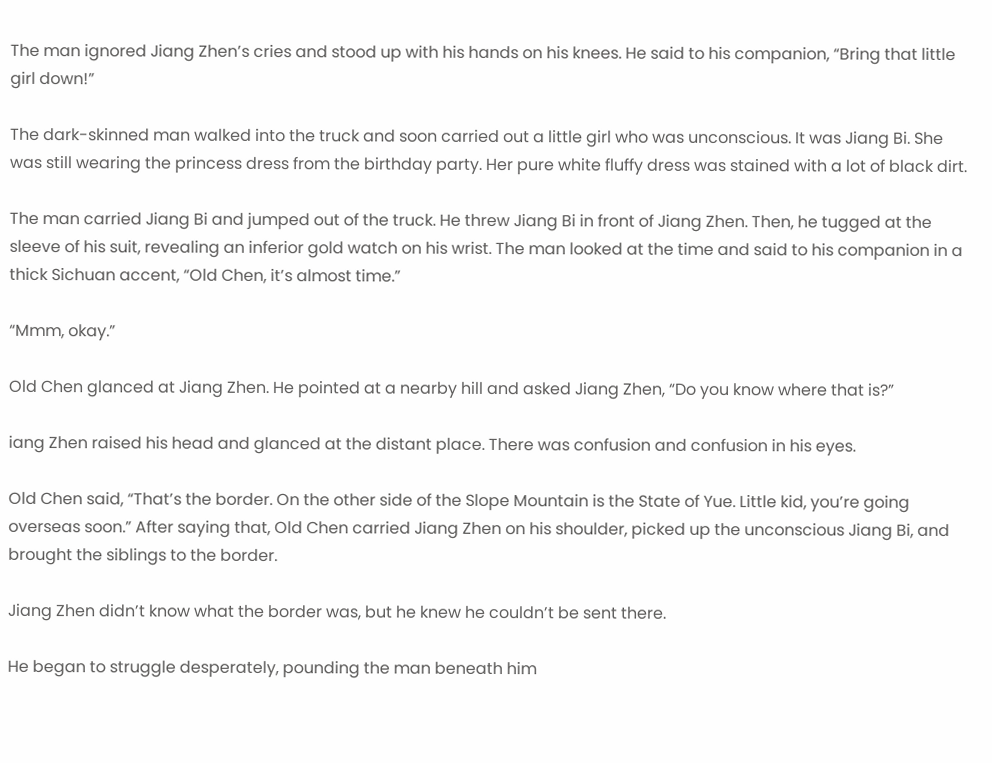The man ignored Jiang Zhen’s cries and stood up with his hands on his knees. He said to his companion, “Bring that little girl down!”

The dark-skinned man walked into the truck and soon carried out a little girl who was unconscious. It was Jiang Bi. She was still wearing the princess dress from the birthday party. Her pure white fluffy dress was stained with a lot of black dirt.

The man carried Jiang Bi and jumped out of the truck. He threw Jiang Bi in front of Jiang Zhen. Then, he tugged at the sleeve of his suit, revealing an inferior gold watch on his wrist. The man looked at the time and said to his companion in a thick Sichuan accent, “Old Chen, it’s almost time.”

“Mmm, okay.”

Old Chen glanced at Jiang Zhen. He pointed at a nearby hill and asked Jiang Zhen, “Do you know where that is?”

iang Zhen raised his head and glanced at the distant place. There was confusion and confusion in his eyes.

Old Chen said, “That’s the border. On the other side of the Slope Mountain is the State of Yue. Little kid, you’re going overseas soon.” After saying that, Old Chen carried Jiang Zhen on his shoulder, picked up the unconscious Jiang Bi, and brought the siblings to the border.

Jiang Zhen didn’t know what the border was, but he knew he couldn’t be sent there.

He began to struggle desperately, pounding the man beneath him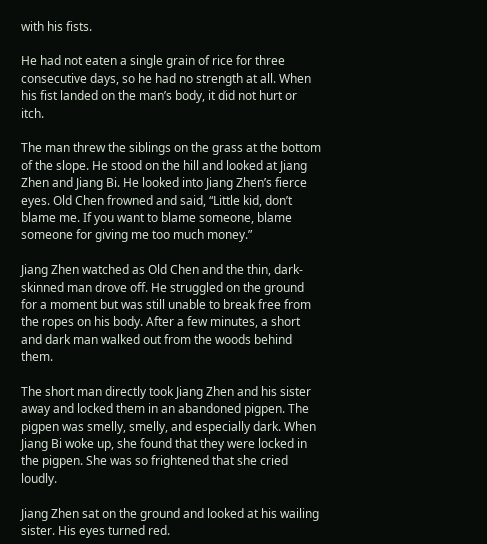with his fists.

He had not eaten a single grain of rice for three consecutive days, so he had no strength at all. When his fist landed on the man’s body, it did not hurt or itch.

The man threw the siblings on the grass at the bottom of the slope. He stood on the hill and looked at Jiang Zhen and Jiang Bi. He looked into Jiang Zhen’s fierce eyes. Old Chen frowned and said, “Little kid, don’t blame me. If you want to blame someone, blame someone for giving me too much money.”

Jiang Zhen watched as Old Chen and the thin, dark-skinned man drove off. He struggled on the ground for a moment but was still unable to break free from the ropes on his body. After a few minutes, a short and dark man walked out from the woods behind them.

The short man directly took Jiang Zhen and his sister away and locked them in an abandoned pigpen. The pigpen was smelly, smelly, and especially dark. When Jiang Bi woke up, she found that they were locked in the pigpen. She was so frightened that she cried loudly.

Jiang Zhen sat on the ground and looked at his wailing sister. His eyes turned red.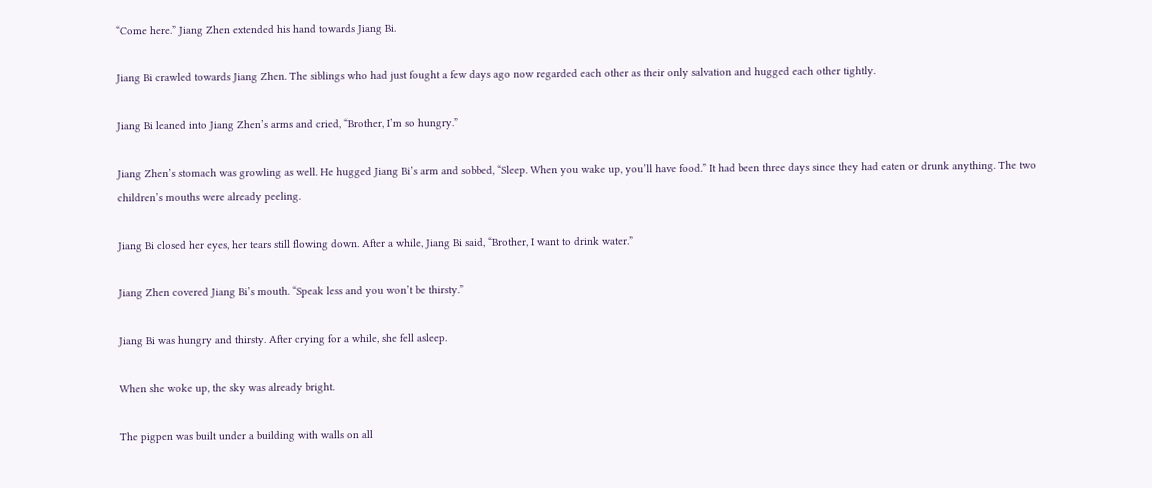“Come here.” Jiang Zhen extended his hand towards Jiang Bi.

Jiang Bi crawled towards Jiang Zhen. The siblings who had just fought a few days ago now regarded each other as their only salvation and hugged each other tightly.

Jiang Bi leaned into Jiang Zhen’s arms and cried, “Brother, I’m so hungry.”

Jiang Zhen’s stomach was growling as well. He hugged Jiang Bi’s arm and sobbed, “Sleep. When you wake up, you’ll have food.” It had been three days since they had eaten or drunk anything. The two children’s mouths were already peeling.

Jiang Bi closed her eyes, her tears still flowing down. After a while, Jiang Bi said, “Brother, I want to drink water.”

Jiang Zhen covered Jiang Bi’s mouth. “Speak less and you won’t be thirsty.”

Jiang Bi was hungry and thirsty. After crying for a while, she fell asleep.

When she woke up, the sky was already bright.

The pigpen was built under a building with walls on all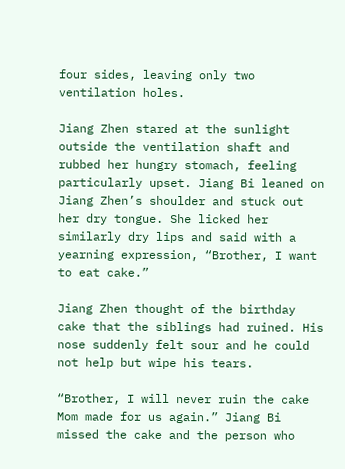four sides, leaving only two ventilation holes.

Jiang Zhen stared at the sunlight outside the ventilation shaft and rubbed her hungry stomach, feeling particularly upset. Jiang Bi leaned on Jiang Zhen’s shoulder and stuck out her dry tongue. She licked her similarly dry lips and said with a yearning expression, “Brother, I want to eat cake.”

Jiang Zhen thought of the birthday cake that the siblings had ruined. His nose suddenly felt sour and he could not help but wipe his tears.

“Brother, I will never ruin the cake Mom made for us again.” Jiang Bi missed the cake and the person who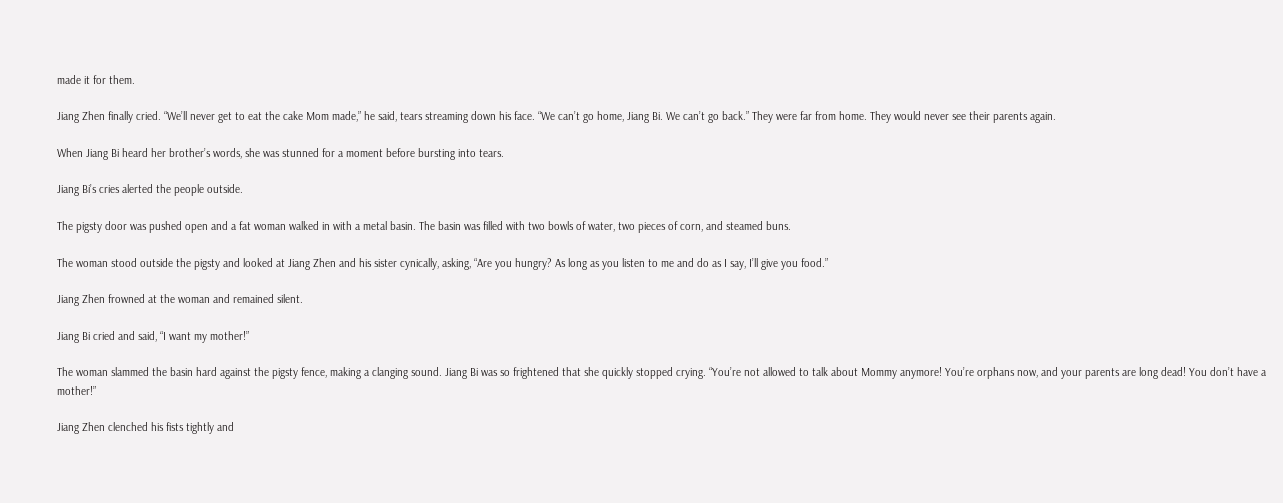made it for them.

Jiang Zhen finally cried. “We’ll never get to eat the cake Mom made,” he said, tears streaming down his face. “We can’t go home, Jiang Bi. We can’t go back.” They were far from home. They would never see their parents again.

When Jiang Bi heard her brother’s words, she was stunned for a moment before bursting into tears.

Jiang Bi’s cries alerted the people outside.

The pigsty door was pushed open and a fat woman walked in with a metal basin. The basin was filled with two bowls of water, two pieces of corn, and steamed buns.

The woman stood outside the pigsty and looked at Jiang Zhen and his sister cynically, asking, “Are you hungry? As long as you listen to me and do as I say, I’ll give you food.”

Jiang Zhen frowned at the woman and remained silent.

Jiang Bi cried and said, “I want my mother!”

The woman slammed the basin hard against the pigsty fence, making a clanging sound. Jiang Bi was so frightened that she quickly stopped crying. “You’re not allowed to talk about Mommy anymore! You’re orphans now, and your parents are long dead! You don’t have a mother!”

Jiang Zhen clenched his fists tightly and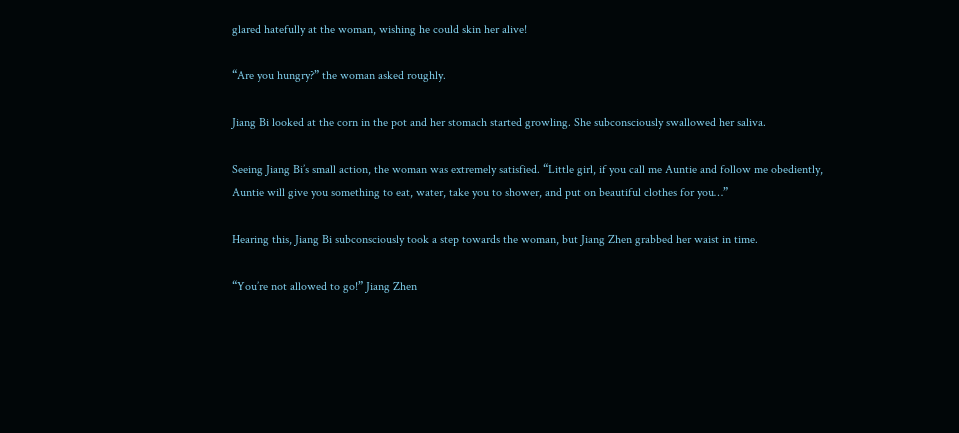glared hatefully at the woman, wishing he could skin her alive!

“Are you hungry?” the woman asked roughly.

Jiang Bi looked at the corn in the pot and her stomach started growling. She subconsciously swallowed her saliva.

Seeing Jiang Bi’s small action, the woman was extremely satisfied. “Little girl, if you call me Auntie and follow me obediently, Auntie will give you something to eat, water, take you to shower, and put on beautiful clothes for you…”

Hearing this, Jiang Bi subconsciously took a step towards the woman, but Jiang Zhen grabbed her waist in time.

“You’re not allowed to go!” Jiang Zhen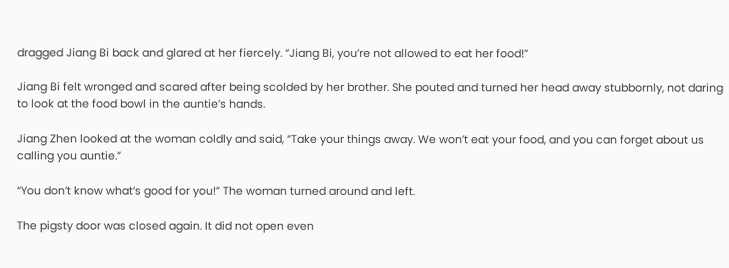dragged Jiang Bi back and glared at her fiercely. “Jiang Bi, you’re not allowed to eat her food!”

Jiang Bi felt wronged and scared after being scolded by her brother. She pouted and turned her head away stubbornly, not daring to look at the food bowl in the auntie’s hands.

Jiang Zhen looked at the woman coldly and said, “Take your things away. We won’t eat your food, and you can forget about us calling you auntie.”

“You don’t know what’s good for you!” The woman turned around and left.

The pigsty door was closed again. It did not open even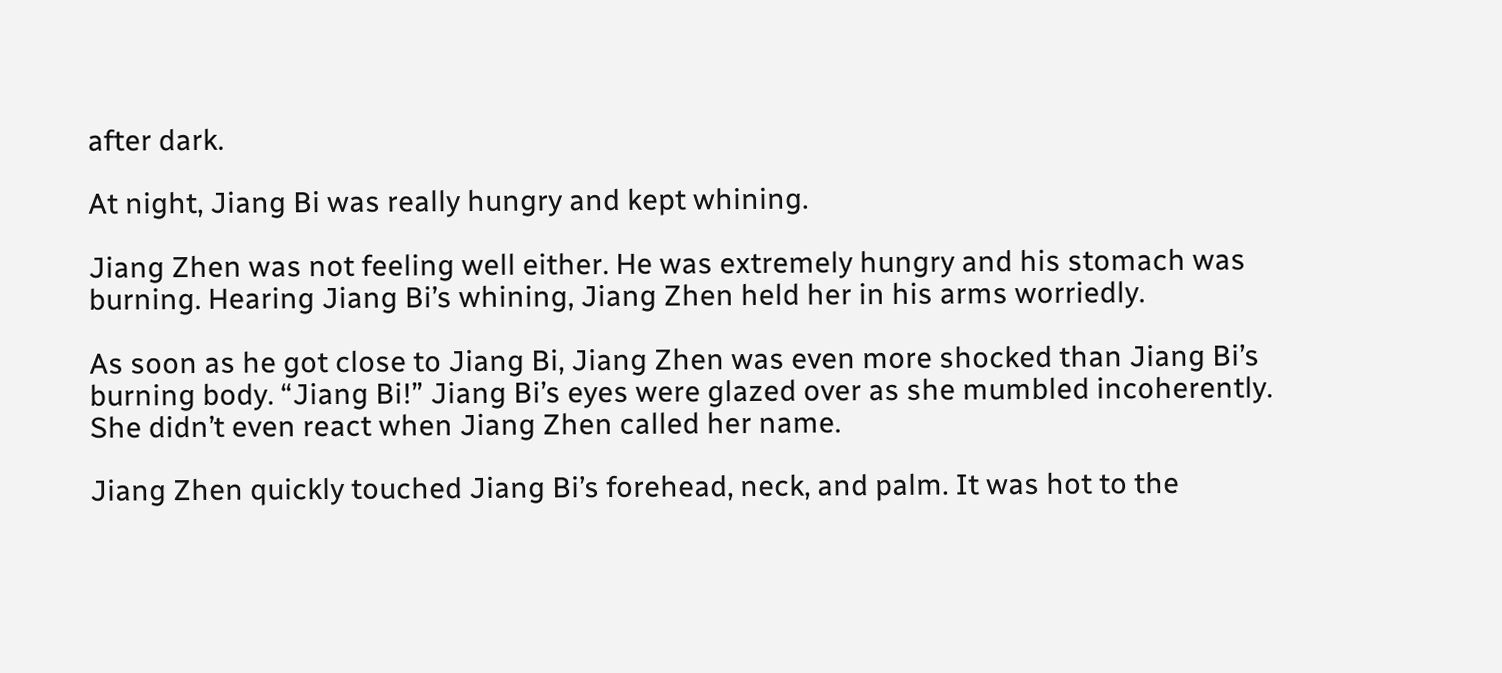after dark.

At night, Jiang Bi was really hungry and kept whining.

Jiang Zhen was not feeling well either. He was extremely hungry and his stomach was burning. Hearing Jiang Bi’s whining, Jiang Zhen held her in his arms worriedly.

As soon as he got close to Jiang Bi, Jiang Zhen was even more shocked than Jiang Bi’s burning body. “Jiang Bi!” Jiang Bi’s eyes were glazed over as she mumbled incoherently. She didn’t even react when Jiang Zhen called her name.

Jiang Zhen quickly touched Jiang Bi’s forehead, neck, and palm. It was hot to the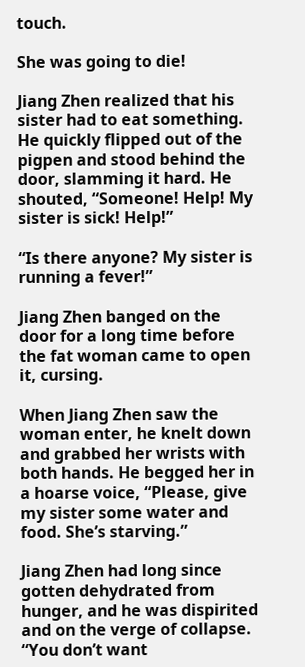touch.

She was going to die!

Jiang Zhen realized that his sister had to eat something. He quickly flipped out of the pigpen and stood behind the door, slamming it hard. He shouted, “Someone! Help! My sister is sick! Help!”

“Is there anyone? My sister is running a fever!”

Jiang Zhen banged on the door for a long time before the fat woman came to open it, cursing.

When Jiang Zhen saw the woman enter, he knelt down and grabbed her wrists with both hands. He begged her in a hoarse voice, “Please, give my sister some water and food. She’s starving.”

Jiang Zhen had long since gotten dehydrated from hunger, and he was dispirited and on the verge of collapse. “You don’t want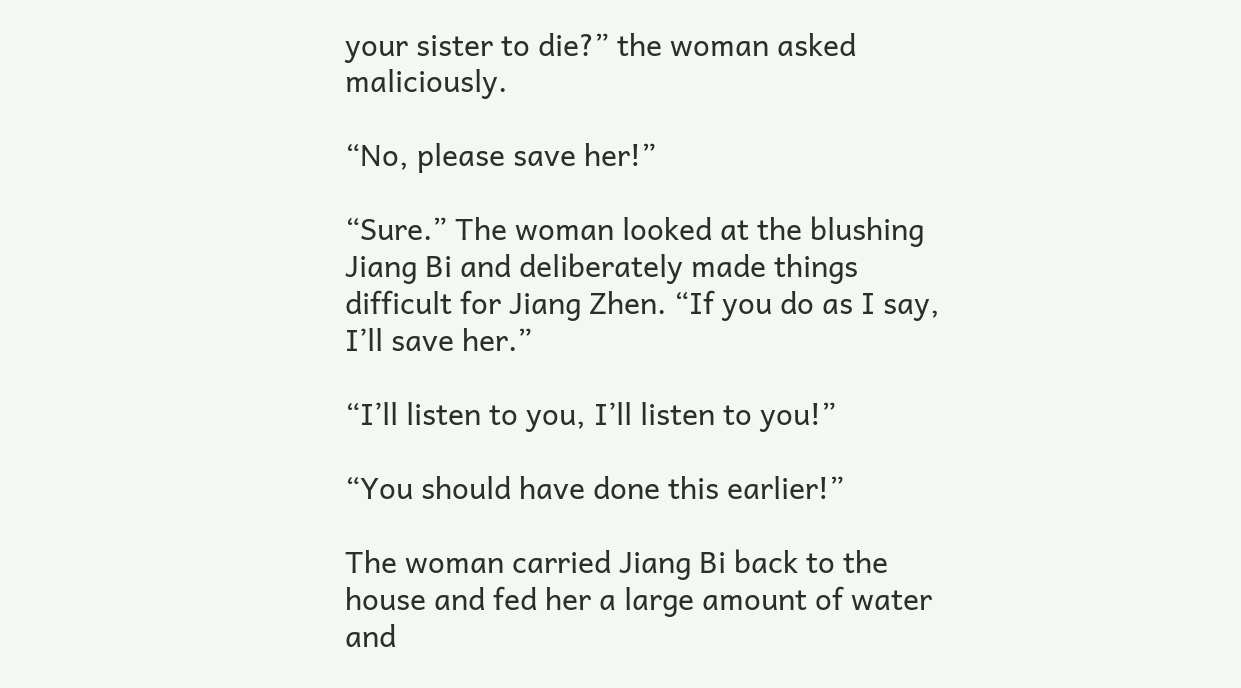your sister to die?” the woman asked maliciously.

“No, please save her!”

“Sure.” The woman looked at the blushing Jiang Bi and deliberately made things difficult for Jiang Zhen. “If you do as I say, I’ll save her.”

“I’ll listen to you, I’ll listen to you!”

“You should have done this earlier!”

The woman carried Jiang Bi back to the house and fed her a large amount of water and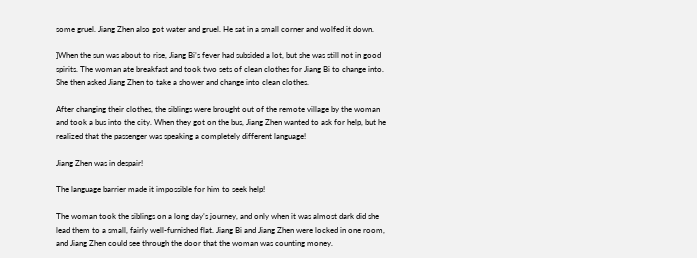some gruel. Jiang Zhen also got water and gruel. He sat in a small corner and wolfed it down.

]When the sun was about to rise, Jiang Bi’s fever had subsided a lot, but she was still not in good spirits. The woman ate breakfast and took two sets of clean clothes for Jiang Bi to change into. She then asked Jiang Zhen to take a shower and change into clean clothes.

After changing their clothes, the siblings were brought out of the remote village by the woman and took a bus into the city. When they got on the bus, Jiang Zhen wanted to ask for help, but he realized that the passenger was speaking a completely different language!

Jiang Zhen was in despair!

The language barrier made it impossible for him to seek help!

The woman took the siblings on a long day’s journey, and only when it was almost dark did she lead them to a small, fairly well-furnished flat. Jiang Bi and Jiang Zhen were locked in one room, and Jiang Zhen could see through the door that the woman was counting money.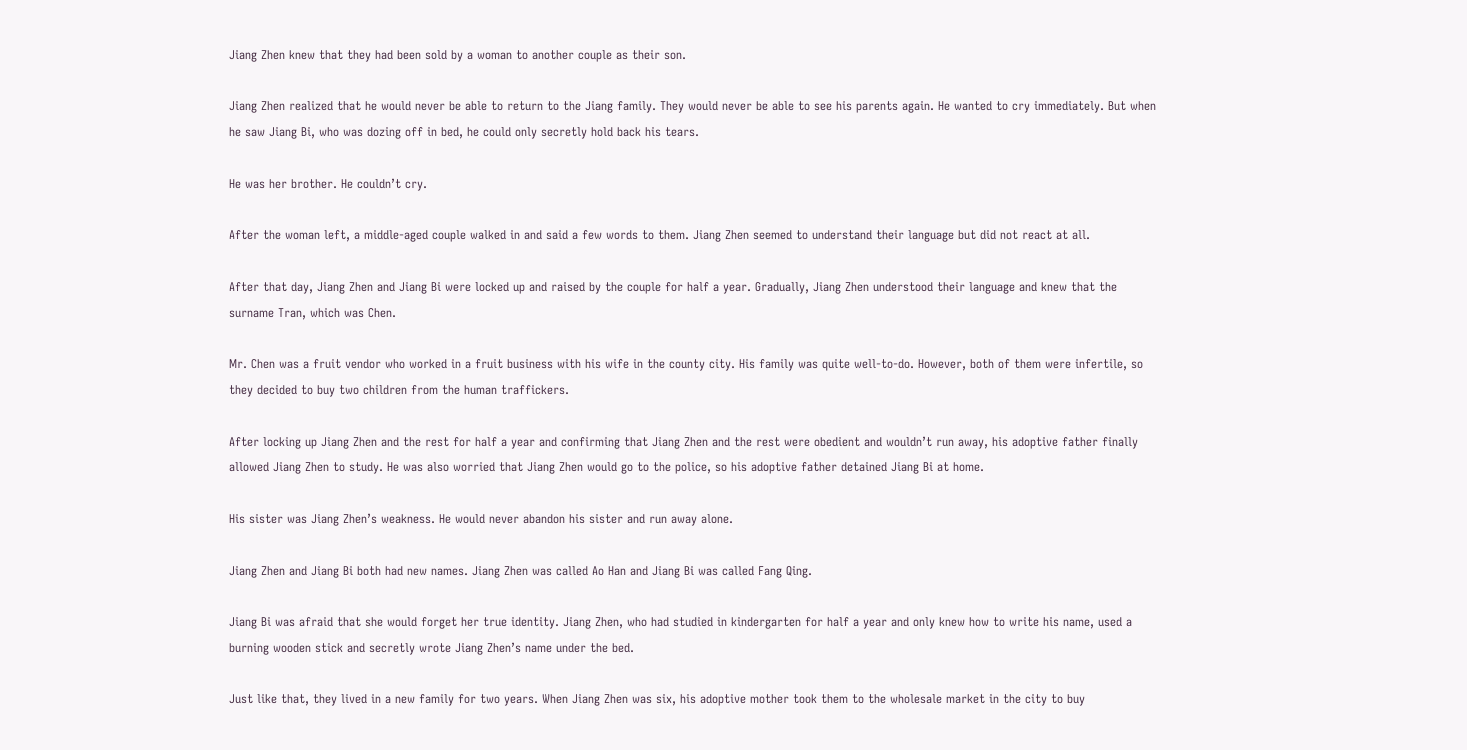Jiang Zhen knew that they had been sold by a woman to another couple as their son.

Jiang Zhen realized that he would never be able to return to the Jiang family. They would never be able to see his parents again. He wanted to cry immediately. But when he saw Jiang Bi, who was dozing off in bed, he could only secretly hold back his tears.

He was her brother. He couldn’t cry.

After the woman left, a middle-aged couple walked in and said a few words to them. Jiang Zhen seemed to understand their language but did not react at all.

After that day, Jiang Zhen and Jiang Bi were locked up and raised by the couple for half a year. Gradually, Jiang Zhen understood their language and knew that the surname Tran, which was Chen.

Mr. Chen was a fruit vendor who worked in a fruit business with his wife in the county city. His family was quite well-to-do. However, both of them were infertile, so they decided to buy two children from the human traffickers.

After locking up Jiang Zhen and the rest for half a year and confirming that Jiang Zhen and the rest were obedient and wouldn’t run away, his adoptive father finally allowed Jiang Zhen to study. He was also worried that Jiang Zhen would go to the police, so his adoptive father detained Jiang Bi at home.

His sister was Jiang Zhen’s weakness. He would never abandon his sister and run away alone.

Jiang Zhen and Jiang Bi both had new names. Jiang Zhen was called Ao Han and Jiang Bi was called Fang Qing.

Jiang Bi was afraid that she would forget her true identity. Jiang Zhen, who had studied in kindergarten for half a year and only knew how to write his name, used a burning wooden stick and secretly wrote Jiang Zhen’s name under the bed.

Just like that, they lived in a new family for two years. When Jiang Zhen was six, his adoptive mother took them to the wholesale market in the city to buy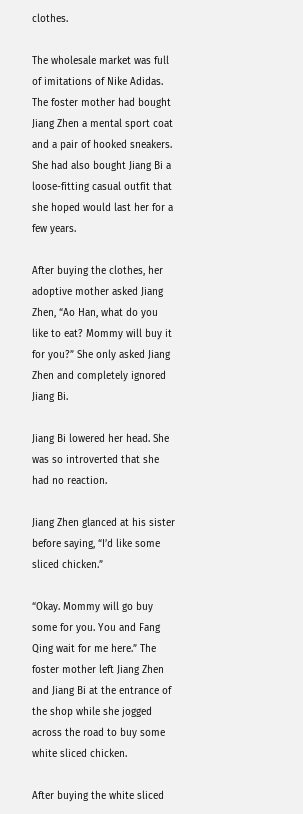clothes.

The wholesale market was full of imitations of Nike Adidas. The foster mother had bought Jiang Zhen a mental sport coat and a pair of hooked sneakers. She had also bought Jiang Bi a loose-fitting casual outfit that she hoped would last her for a few years.

After buying the clothes, her adoptive mother asked Jiang Zhen, “Ao Han, what do you like to eat? Mommy will buy it for you?” She only asked Jiang Zhen and completely ignored Jiang Bi.

Jiang Bi lowered her head. She was so introverted that she had no reaction.

Jiang Zhen glanced at his sister before saying, “I’d like some sliced chicken.”

“Okay. Mommy will go buy some for you. You and Fang Qing wait for me here.” The foster mother left Jiang Zhen and Jiang Bi at the entrance of the shop while she jogged across the road to buy some white sliced chicken.

After buying the white sliced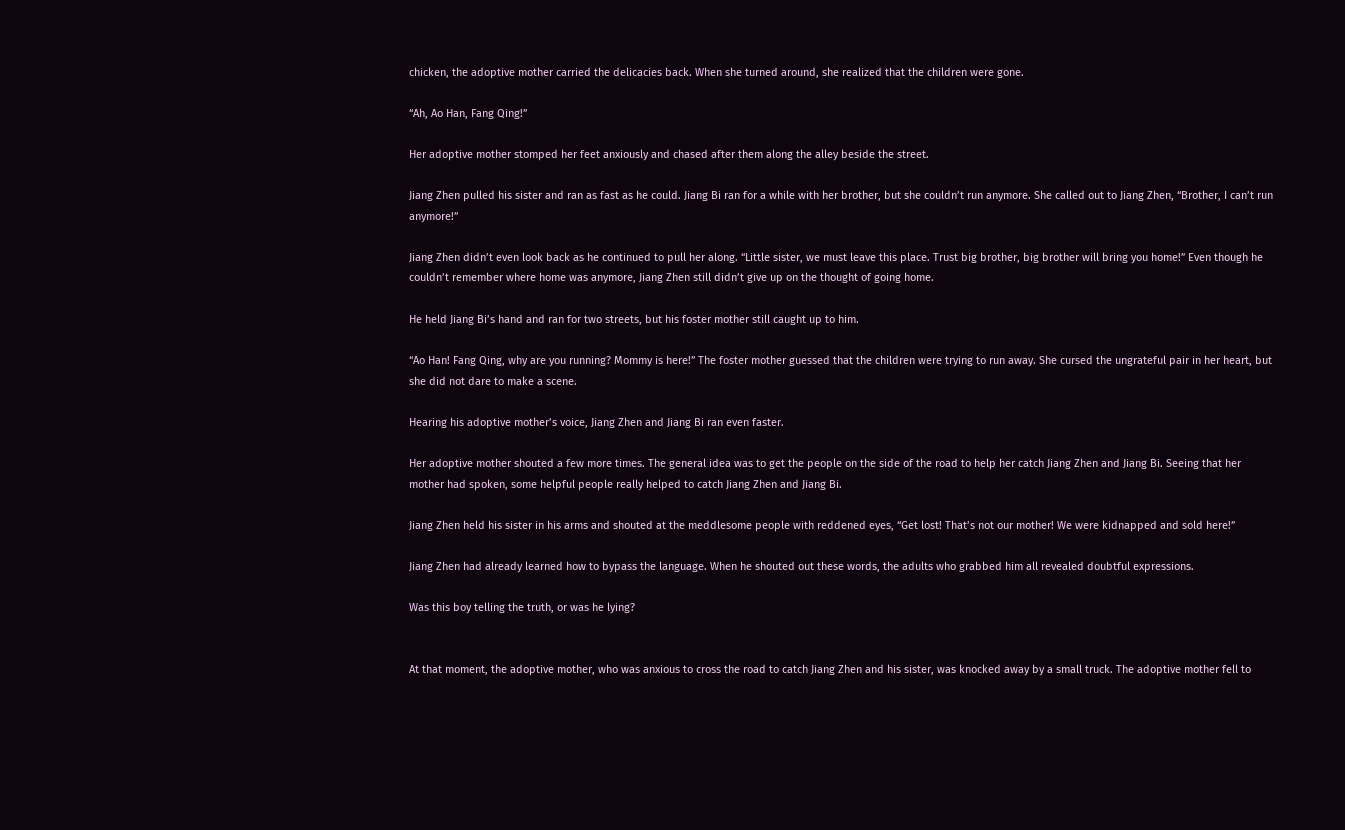chicken, the adoptive mother carried the delicacies back. When she turned around, she realized that the children were gone.

“Ah, Ao Han, Fang Qing!”

Her adoptive mother stomped her feet anxiously and chased after them along the alley beside the street.

Jiang Zhen pulled his sister and ran as fast as he could. Jiang Bi ran for a while with her brother, but she couldn’t run anymore. She called out to Jiang Zhen, “Brother, I can’t run anymore!”

Jiang Zhen didn’t even look back as he continued to pull her along. “Little sister, we must leave this place. Trust big brother, big brother will bring you home!” Even though he couldn’t remember where home was anymore, Jiang Zhen still didn’t give up on the thought of going home.

He held Jiang Bi’s hand and ran for two streets, but his foster mother still caught up to him.

“Ao Han! Fang Qing, why are you running? Mommy is here!” The foster mother guessed that the children were trying to run away. She cursed the ungrateful pair in her heart, but she did not dare to make a scene.

Hearing his adoptive mother’s voice, Jiang Zhen and Jiang Bi ran even faster.

Her adoptive mother shouted a few more times. The general idea was to get the people on the side of the road to help her catch Jiang Zhen and Jiang Bi. Seeing that her mother had spoken, some helpful people really helped to catch Jiang Zhen and Jiang Bi.

Jiang Zhen held his sister in his arms and shouted at the meddlesome people with reddened eyes, “Get lost! That’s not our mother! We were kidnapped and sold here!”

Jiang Zhen had already learned how to bypass the language. When he shouted out these words, the adults who grabbed him all revealed doubtful expressions.

Was this boy telling the truth, or was he lying?


At that moment, the adoptive mother, who was anxious to cross the road to catch Jiang Zhen and his sister, was knocked away by a small truck. The adoptive mother fell to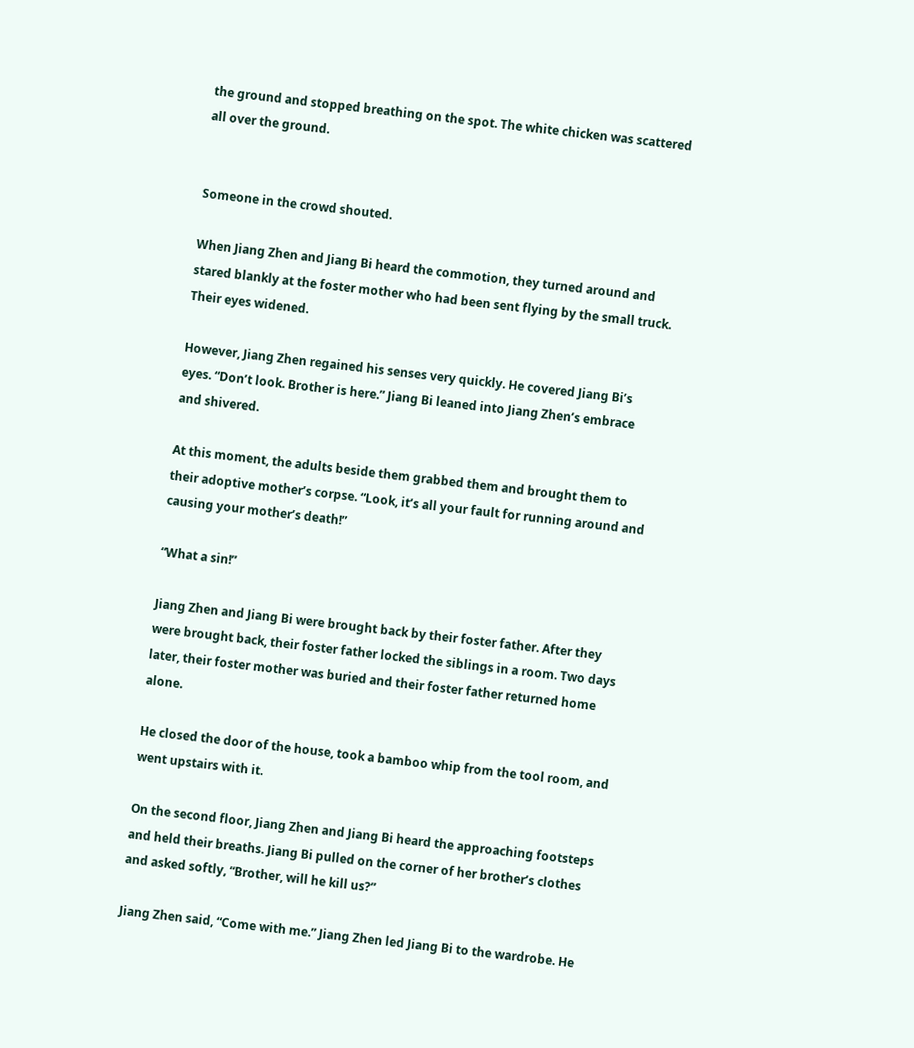the ground and stopped breathing on the spot. The white chicken was scattered all over the ground.


Someone in the crowd shouted.

When Jiang Zhen and Jiang Bi heard the commotion, they turned around and stared blankly at the foster mother who had been sent flying by the small truck. Their eyes widened.

However, Jiang Zhen regained his senses very quickly. He covered Jiang Bi’s eyes. “Don’t look. Brother is here.” Jiang Bi leaned into Jiang Zhen’s embrace and shivered.

At this moment, the adults beside them grabbed them and brought them to their adoptive mother’s corpse. “Look, it’s all your fault for running around and causing your mother’s death!”

“What a sin!”

Jiang Zhen and Jiang Bi were brought back by their foster father. After they were brought back, their foster father locked the siblings in a room. Two days later, their foster mother was buried and their foster father returned home alone.

He closed the door of the house, took a bamboo whip from the tool room, and went upstairs with it.

On the second floor, Jiang Zhen and Jiang Bi heard the approaching footsteps and held their breaths. Jiang Bi pulled on the corner of her brother’s clothes and asked softly, “Brother, will he kill us?”

Jiang Zhen said, “Come with me.” Jiang Zhen led Jiang Bi to the wardrobe. He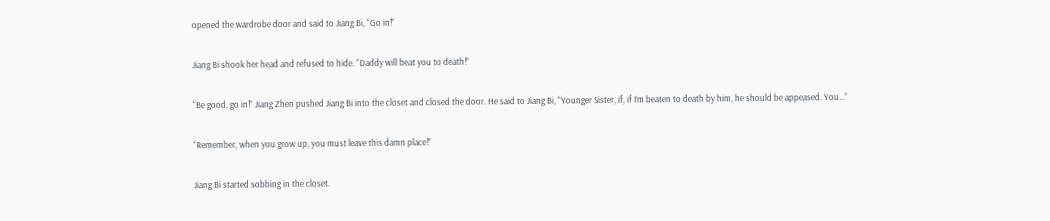opened the wardrobe door and said to Jiang Bi, “Go in!”

Jiang Bi shook her head and refused to hide. “Daddy will beat you to death!”

“Be good, go in!” Jiang Zhen pushed Jiang Bi into the closet and closed the door. He said to Jiang Bi, “Younger Sister, if, if I’m beaten to death by him, he should be appeased. You…”

“Remember, when you grow up, you must leave this damn place!”

Jiang Bi started sobbing in the closet.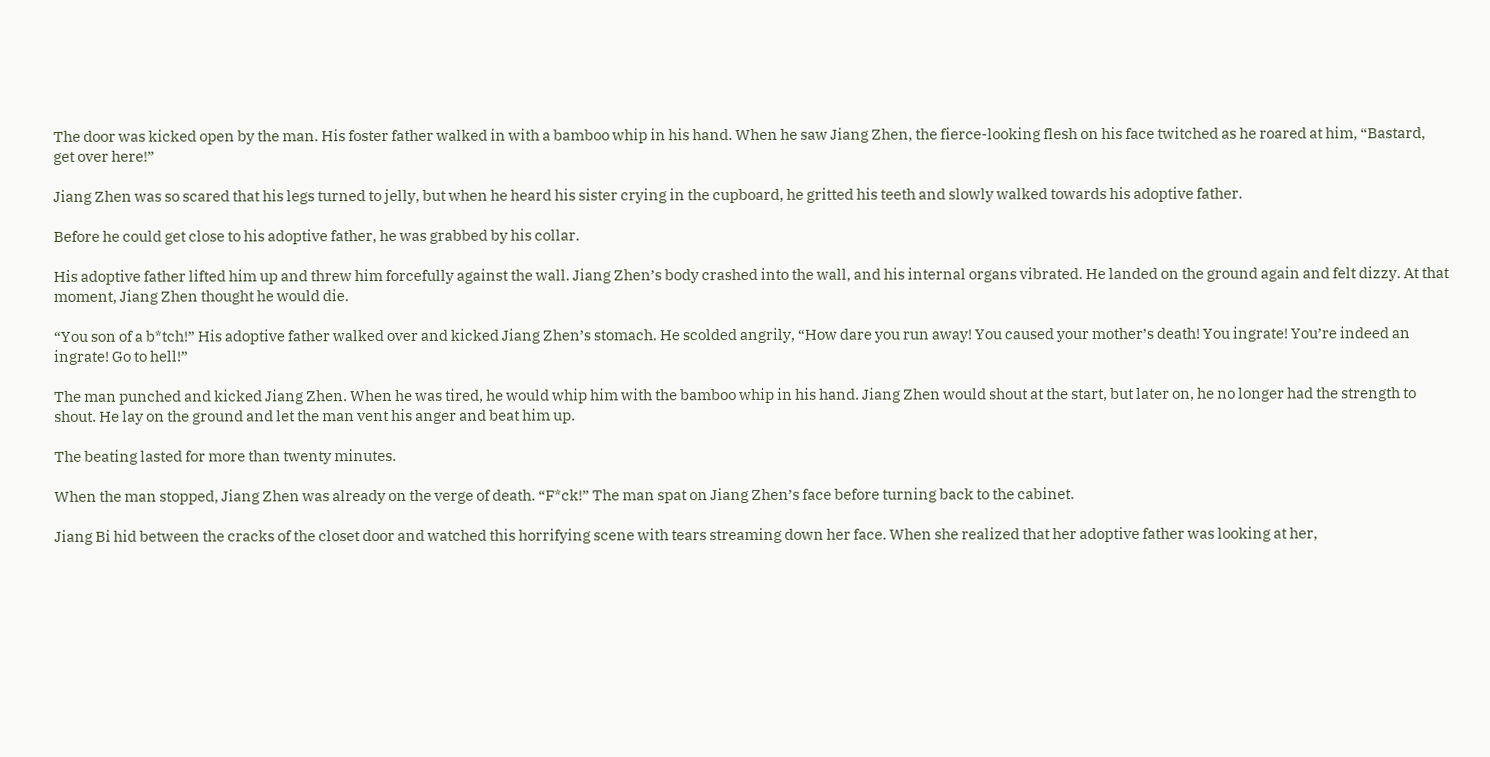The door was kicked open by the man. His foster father walked in with a bamboo whip in his hand. When he saw Jiang Zhen, the fierce-looking flesh on his face twitched as he roared at him, “Bastard, get over here!”

Jiang Zhen was so scared that his legs turned to jelly, but when he heard his sister crying in the cupboard, he gritted his teeth and slowly walked towards his adoptive father.

Before he could get close to his adoptive father, he was grabbed by his collar.

His adoptive father lifted him up and threw him forcefully against the wall. Jiang Zhen’s body crashed into the wall, and his internal organs vibrated. He landed on the ground again and felt dizzy. At that moment, Jiang Zhen thought he would die.

“You son of a b*tch!” His adoptive father walked over and kicked Jiang Zhen’s stomach. He scolded angrily, “How dare you run away! You caused your mother’s death! You ingrate! You’re indeed an ingrate! Go to hell!”

The man punched and kicked Jiang Zhen. When he was tired, he would whip him with the bamboo whip in his hand. Jiang Zhen would shout at the start, but later on, he no longer had the strength to shout. He lay on the ground and let the man vent his anger and beat him up.

The beating lasted for more than twenty minutes.

When the man stopped, Jiang Zhen was already on the verge of death. “F*ck!” The man spat on Jiang Zhen’s face before turning back to the cabinet.

Jiang Bi hid between the cracks of the closet door and watched this horrifying scene with tears streaming down her face. When she realized that her adoptive father was looking at her,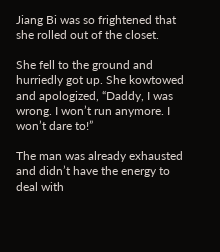Jiang Bi was so frightened that she rolled out of the closet.

She fell to the ground and hurriedly got up. She kowtowed and apologized, “Daddy, I was wrong. I won’t run anymore. I won’t dare to!”

The man was already exhausted and didn’t have the energy to deal with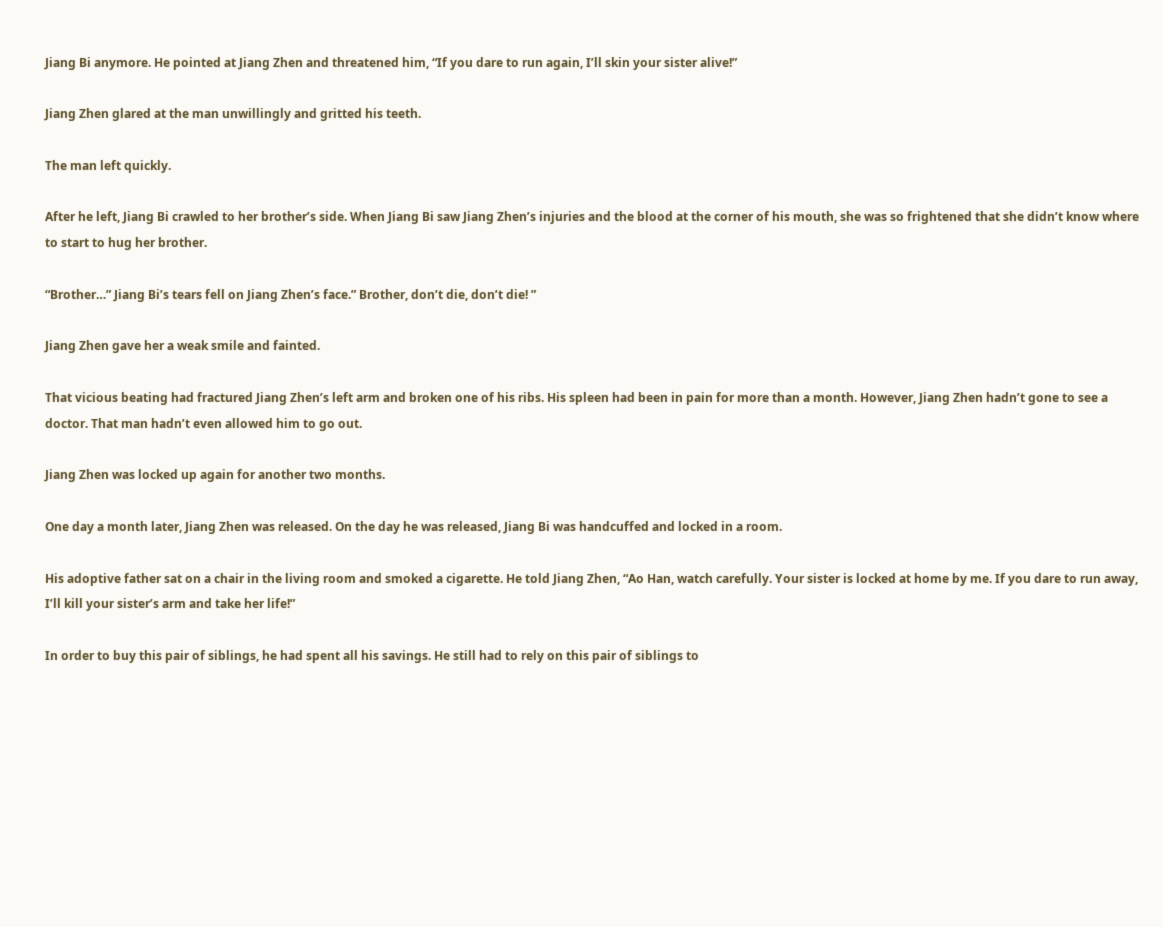Jiang Bi anymore. He pointed at Jiang Zhen and threatened him, “If you dare to run again, I’ll skin your sister alive!”

Jiang Zhen glared at the man unwillingly and gritted his teeth.

The man left quickly.

After he left, Jiang Bi crawled to her brother’s side. When Jiang Bi saw Jiang Zhen’s injuries and the blood at the corner of his mouth, she was so frightened that she didn’t know where to start to hug her brother.

“Brother…” Jiang Bi’s tears fell on Jiang Zhen’s face.” Brother, don’t die, don’t die! ”

Jiang Zhen gave her a weak smile and fainted.

That vicious beating had fractured Jiang Zhen’s left arm and broken one of his ribs. His spleen had been in pain for more than a month. However, Jiang Zhen hadn’t gone to see a doctor. That man hadn’t even allowed him to go out.

Jiang Zhen was locked up again for another two months.

One day a month later, Jiang Zhen was released. On the day he was released, Jiang Bi was handcuffed and locked in a room.

His adoptive father sat on a chair in the living room and smoked a cigarette. He told Jiang Zhen, “Ao Han, watch carefully. Your sister is locked at home by me. If you dare to run away, I’ll kill your sister’s arm and take her life!”

In order to buy this pair of siblings, he had spent all his savings. He still had to rely on this pair of siblings to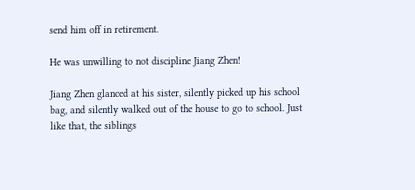send him off in retirement.

He was unwilling to not discipline Jiang Zhen!

Jiang Zhen glanced at his sister, silently picked up his school bag, and silently walked out of the house to go to school. Just like that, the siblings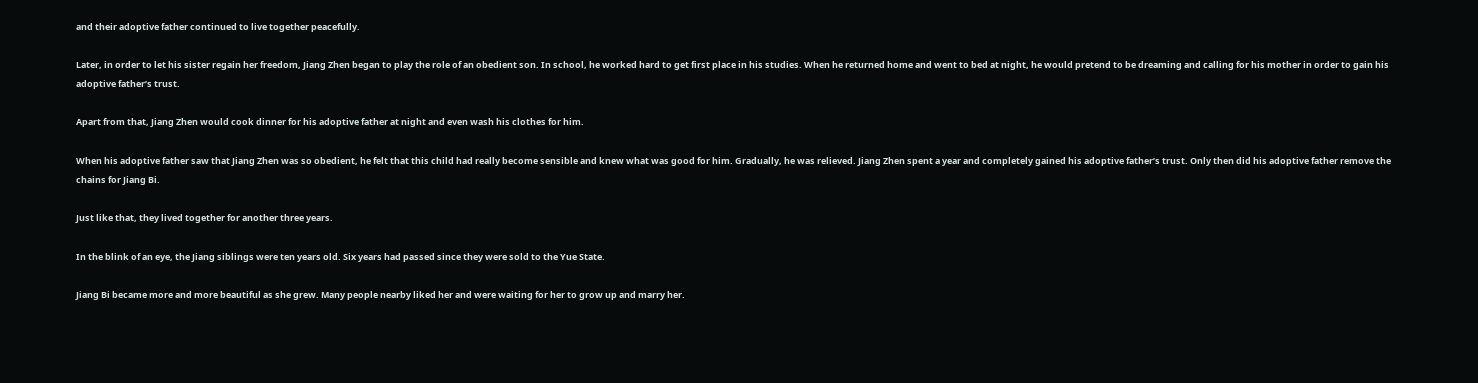and their adoptive father continued to live together peacefully.

Later, in order to let his sister regain her freedom, Jiang Zhen began to play the role of an obedient son. In school, he worked hard to get first place in his studies. When he returned home and went to bed at night, he would pretend to be dreaming and calling for his mother in order to gain his adoptive father’s trust.

Apart from that, Jiang Zhen would cook dinner for his adoptive father at night and even wash his clothes for him.

When his adoptive father saw that Jiang Zhen was so obedient, he felt that this child had really become sensible and knew what was good for him. Gradually, he was relieved. Jiang Zhen spent a year and completely gained his adoptive father’s trust. Only then did his adoptive father remove the chains for Jiang Bi.

Just like that, they lived together for another three years.

In the blink of an eye, the Jiang siblings were ten years old. Six years had passed since they were sold to the Yue State.

Jiang Bi became more and more beautiful as she grew. Many people nearby liked her and were waiting for her to grow up and marry her.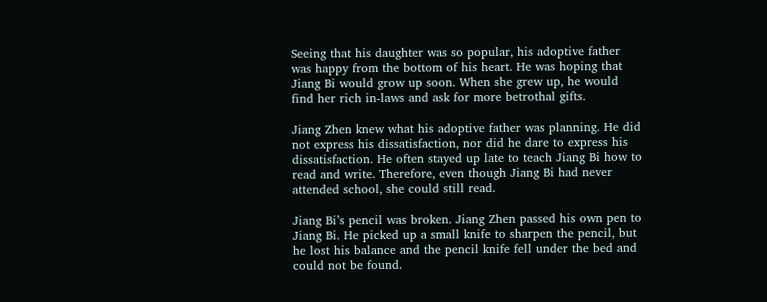Seeing that his daughter was so popular, his adoptive father was happy from the bottom of his heart. He was hoping that Jiang Bi would grow up soon. When she grew up, he would find her rich in-laws and ask for more betrothal gifts.

Jiang Zhen knew what his adoptive father was planning. He did not express his dissatisfaction, nor did he dare to express his dissatisfaction. He often stayed up late to teach Jiang Bi how to read and write. Therefore, even though Jiang Bi had never attended school, she could still read.

Jiang Bi’s pencil was broken. Jiang Zhen passed his own pen to Jiang Bi. He picked up a small knife to sharpen the pencil, but he lost his balance and the pencil knife fell under the bed and could not be found.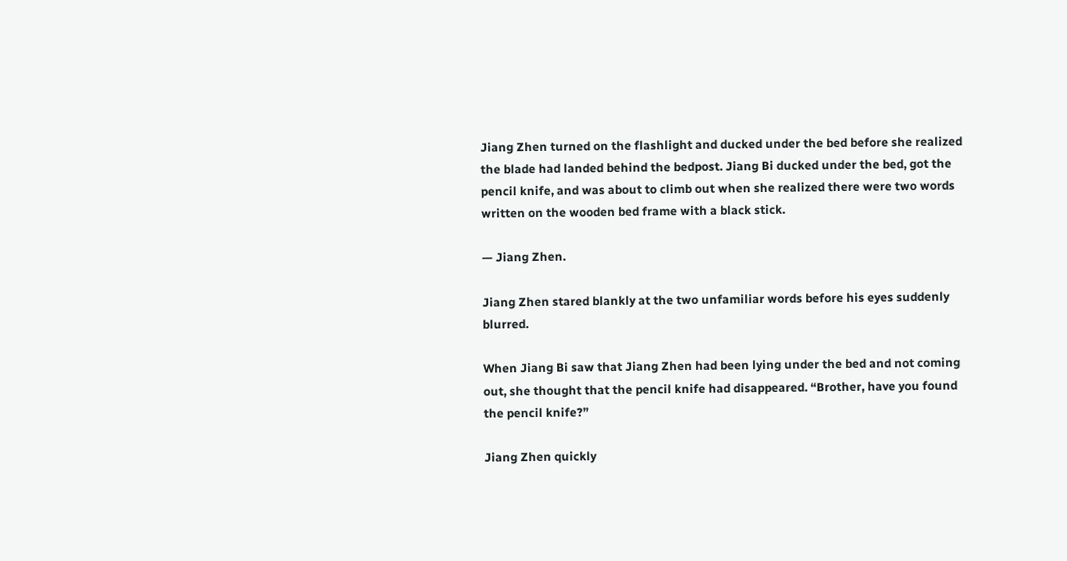Jiang Zhen turned on the flashlight and ducked under the bed before she realized the blade had landed behind the bedpost. Jiang Bi ducked under the bed, got the pencil knife, and was about to climb out when she realized there were two words written on the wooden bed frame with a black stick.

— Jiang Zhen.

Jiang Zhen stared blankly at the two unfamiliar words before his eyes suddenly blurred.

When Jiang Bi saw that Jiang Zhen had been lying under the bed and not coming out, she thought that the pencil knife had disappeared. “Brother, have you found the pencil knife?”

Jiang Zhen quickly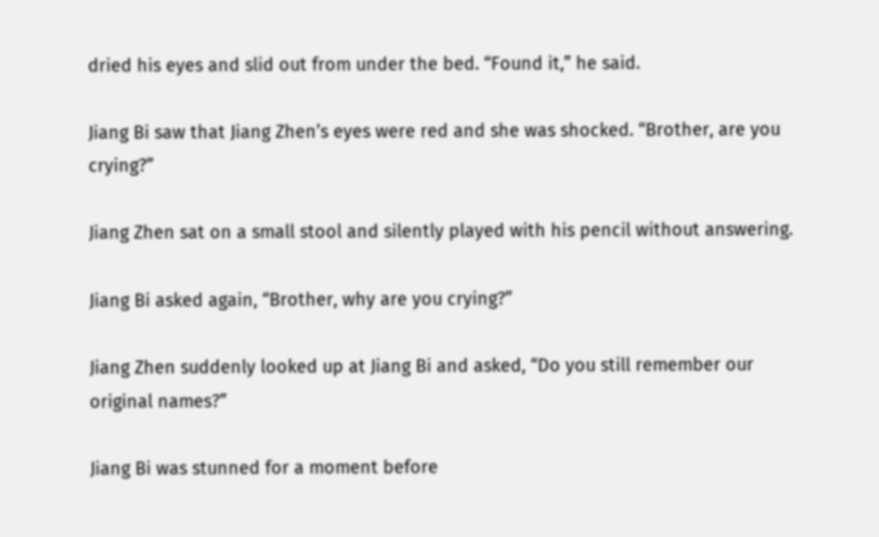dried his eyes and slid out from under the bed. “Found it,” he said.

Jiang Bi saw that Jiang Zhen’s eyes were red and she was shocked. “Brother, are you crying?”

Jiang Zhen sat on a small stool and silently played with his pencil without answering.

Jiang Bi asked again, “Brother, why are you crying?”

Jiang Zhen suddenly looked up at Jiang Bi and asked, “Do you still remember our original names?”

Jiang Bi was stunned for a moment before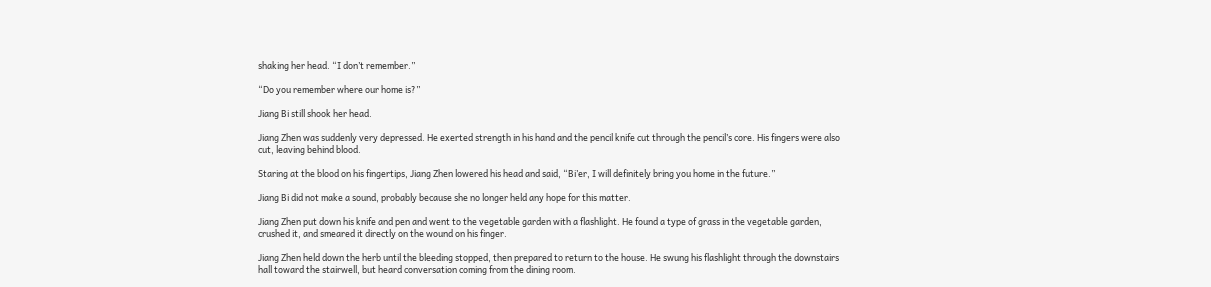shaking her head. “I don’t remember.”

“Do you remember where our home is?”

Jiang Bi still shook her head.

Jiang Zhen was suddenly very depressed. He exerted strength in his hand and the pencil knife cut through the pencil’s core. His fingers were also cut, leaving behind blood.

Staring at the blood on his fingertips, Jiang Zhen lowered his head and said, “Bi’er, I will definitely bring you home in the future.”

Jiang Bi did not make a sound, probably because she no longer held any hope for this matter.

Jiang Zhen put down his knife and pen and went to the vegetable garden with a flashlight. He found a type of grass in the vegetable garden, crushed it, and smeared it directly on the wound on his finger.

Jiang Zhen held down the herb until the bleeding stopped, then prepared to return to the house. He swung his flashlight through the downstairs hall toward the stairwell, but heard conversation coming from the dining room.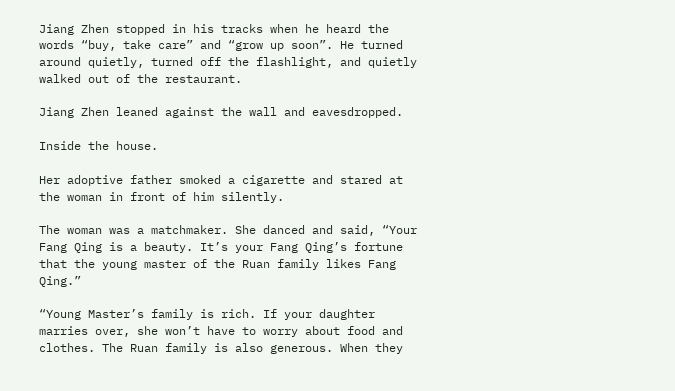Jiang Zhen stopped in his tracks when he heard the words “buy, take care” and “grow up soon”. He turned around quietly, turned off the flashlight, and quietly walked out of the restaurant.

Jiang Zhen leaned against the wall and eavesdropped.

Inside the house.

Her adoptive father smoked a cigarette and stared at the woman in front of him silently.

The woman was a matchmaker. She danced and said, “Your Fang Qing is a beauty. It’s your Fang Qing’s fortune that the young master of the Ruan family likes Fang Qing.”

“Young Master’s family is rich. If your daughter marries over, she won’t have to worry about food and clothes. The Ruan family is also generous. When they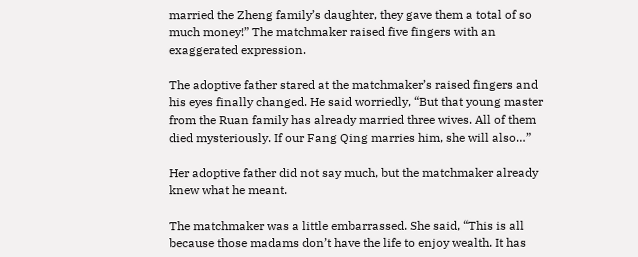married the Zheng family’s daughter, they gave them a total of so much money!” The matchmaker raised five fingers with an exaggerated expression.

The adoptive father stared at the matchmaker’s raised fingers and his eyes finally changed. He said worriedly, “But that young master from the Ruan family has already married three wives. All of them died mysteriously. If our Fang Qing marries him, she will also…”

Her adoptive father did not say much, but the matchmaker already knew what he meant.

The matchmaker was a little embarrassed. She said, “This is all because those madams don’t have the life to enjoy wealth. It has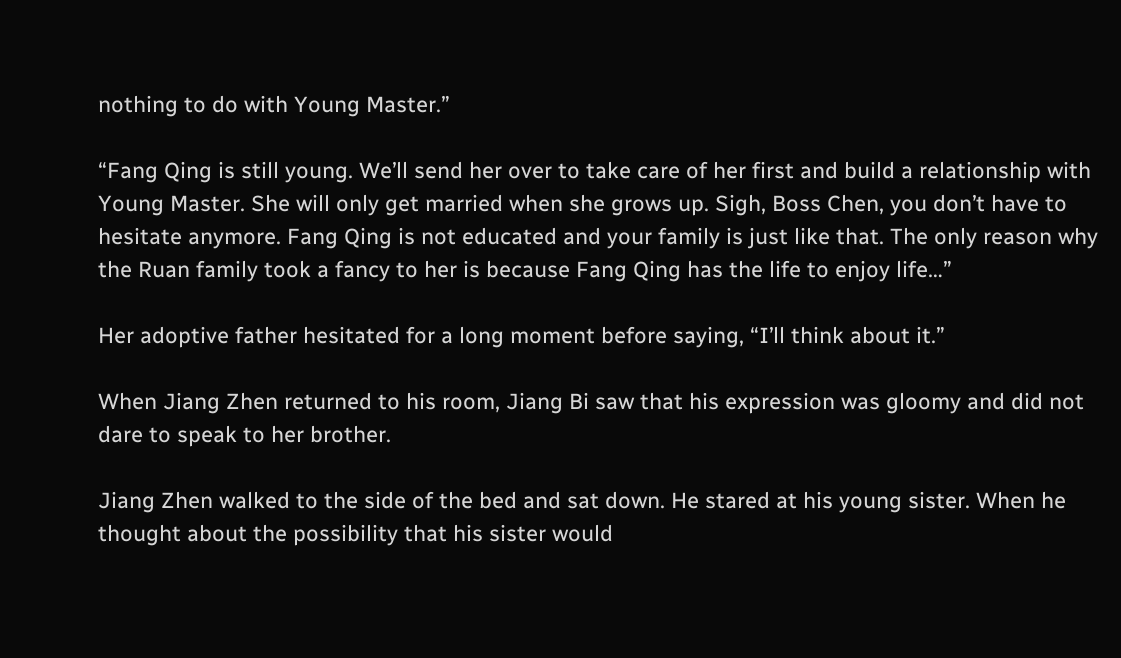nothing to do with Young Master.”

“Fang Qing is still young. We’ll send her over to take care of her first and build a relationship with Young Master. She will only get married when she grows up. Sigh, Boss Chen, you don’t have to hesitate anymore. Fang Qing is not educated and your family is just like that. The only reason why the Ruan family took a fancy to her is because Fang Qing has the life to enjoy life…”

Her adoptive father hesitated for a long moment before saying, “I’ll think about it.”

When Jiang Zhen returned to his room, Jiang Bi saw that his expression was gloomy and did not dare to speak to her brother.

Jiang Zhen walked to the side of the bed and sat down. He stared at his young sister. When he thought about the possibility that his sister would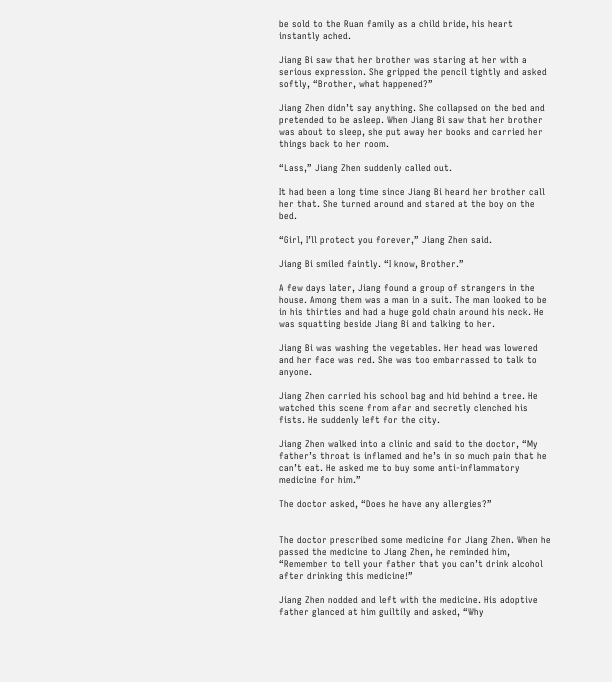be sold to the Ruan family as a child bride, his heart instantly ached.

Jiang Bi saw that her brother was staring at her with a serious expression. She gripped the pencil tightly and asked softly, “Brother, what happened?”

Jiang Zhen didn’t say anything. She collapsed on the bed and pretended to be asleep. When Jiang Bi saw that her brother was about to sleep, she put away her books and carried her things back to her room.

“Lass,” Jiang Zhen suddenly called out.

It had been a long time since Jiang Bi heard her brother call her that. She turned around and stared at the boy on the bed.

“Girl, I’ll protect you forever,” Jiang Zhen said.

Jiang Bi smiled faintly. “I know, Brother.”

A few days later, Jiang found a group of strangers in the house. Among them was a man in a suit. The man looked to be in his thirties and had a huge gold chain around his neck. He was squatting beside Jiang Bi and talking to her.

Jiang Bi was washing the vegetables. Her head was lowered and her face was red. She was too embarrassed to talk to anyone.

Jiang Zhen carried his school bag and hid behind a tree. He watched this scene from afar and secretly clenched his fists. He suddenly left for the city.

Jiang Zhen walked into a clinic and said to the doctor, “My father’s throat is inflamed and he’s in so much pain that he can’t eat. He asked me to buy some anti-inflammatory medicine for him.”

The doctor asked, “Does he have any allergies?”


The doctor prescribed some medicine for Jiang Zhen. When he passed the medicine to Jiang Zhen, he reminded him, “Remember to tell your father that you can’t drink alcohol after drinking this medicine!”

Jiang Zhen nodded and left with the medicine. His adoptive father glanced at him guiltily and asked, “Why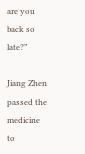are you back so late?”

Jiang Zhen passed the medicine to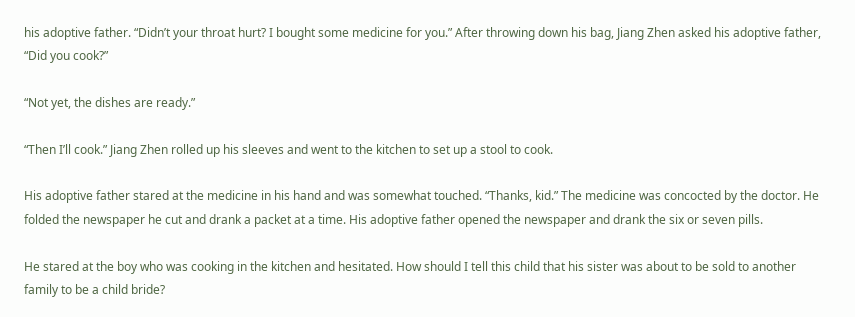his adoptive father. “Didn’t your throat hurt? I bought some medicine for you.” After throwing down his bag, Jiang Zhen asked his adoptive father, “Did you cook?”

“Not yet, the dishes are ready.”

“Then I’ll cook.” Jiang Zhen rolled up his sleeves and went to the kitchen to set up a stool to cook.

His adoptive father stared at the medicine in his hand and was somewhat touched. “Thanks, kid.” The medicine was concocted by the doctor. He folded the newspaper he cut and drank a packet at a time. His adoptive father opened the newspaper and drank the six or seven pills.

He stared at the boy who was cooking in the kitchen and hesitated. How should I tell this child that his sister was about to be sold to another family to be a child bride?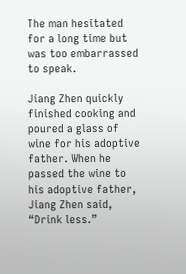The man hesitated for a long time but was too embarrassed to speak.

Jiang Zhen quickly finished cooking and poured a glass of wine for his adoptive father. When he passed the wine to his adoptive father, Jiang Zhen said, “Drink less.”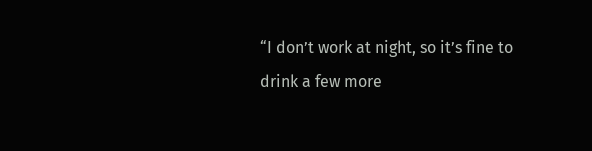“I don’t work at night, so it’s fine to drink a few more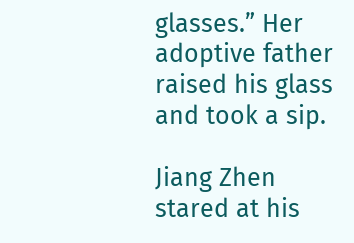glasses.” Her adoptive father raised his glass and took a sip.

Jiang Zhen stared at his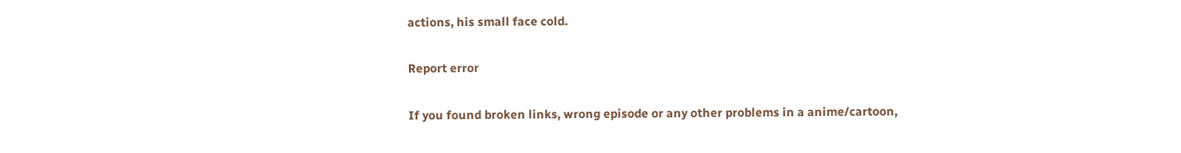actions, his small face cold.

Report error

If you found broken links, wrong episode or any other problems in a anime/cartoon,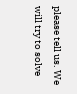please tell us. We will try to solve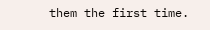them the first time.